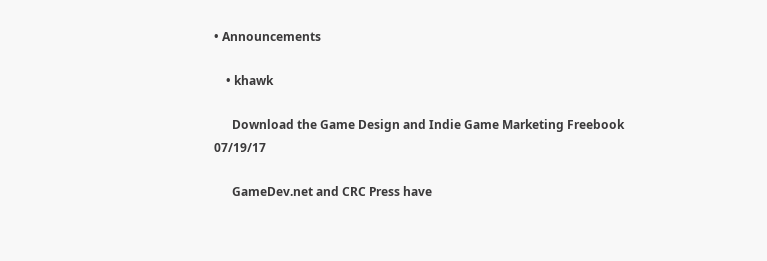• Announcements

    • khawk

      Download the Game Design and Indie Game Marketing Freebook   07/19/17

      GameDev.net and CRC Press have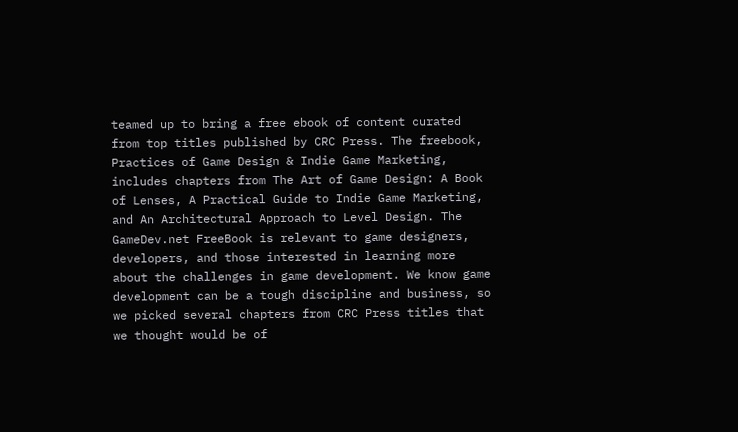teamed up to bring a free ebook of content curated from top titles published by CRC Press. The freebook, Practices of Game Design & Indie Game Marketing, includes chapters from The Art of Game Design: A Book of Lenses, A Practical Guide to Indie Game Marketing, and An Architectural Approach to Level Design. The GameDev.net FreeBook is relevant to game designers, developers, and those interested in learning more about the challenges in game development. We know game development can be a tough discipline and business, so we picked several chapters from CRC Press titles that we thought would be of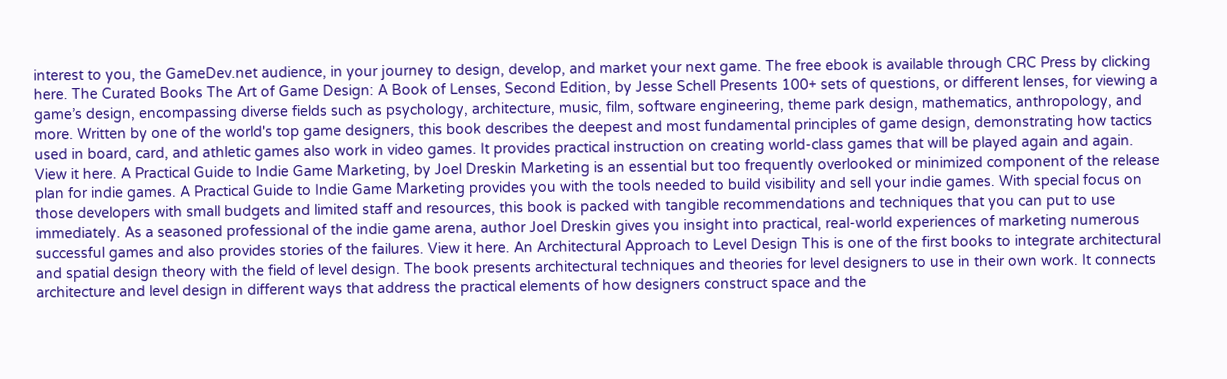interest to you, the GameDev.net audience, in your journey to design, develop, and market your next game. The free ebook is available through CRC Press by clicking here. The Curated Books The Art of Game Design: A Book of Lenses, Second Edition, by Jesse Schell Presents 100+ sets of questions, or different lenses, for viewing a game’s design, encompassing diverse fields such as psychology, architecture, music, film, software engineering, theme park design, mathematics, anthropology, and more. Written by one of the world's top game designers, this book describes the deepest and most fundamental principles of game design, demonstrating how tactics used in board, card, and athletic games also work in video games. It provides practical instruction on creating world-class games that will be played again and again. View it here. A Practical Guide to Indie Game Marketing, by Joel Dreskin Marketing is an essential but too frequently overlooked or minimized component of the release plan for indie games. A Practical Guide to Indie Game Marketing provides you with the tools needed to build visibility and sell your indie games. With special focus on those developers with small budgets and limited staff and resources, this book is packed with tangible recommendations and techniques that you can put to use immediately. As a seasoned professional of the indie game arena, author Joel Dreskin gives you insight into practical, real-world experiences of marketing numerous successful games and also provides stories of the failures. View it here. An Architectural Approach to Level Design This is one of the first books to integrate architectural and spatial design theory with the field of level design. The book presents architectural techniques and theories for level designers to use in their own work. It connects architecture and level design in different ways that address the practical elements of how designers construct space and the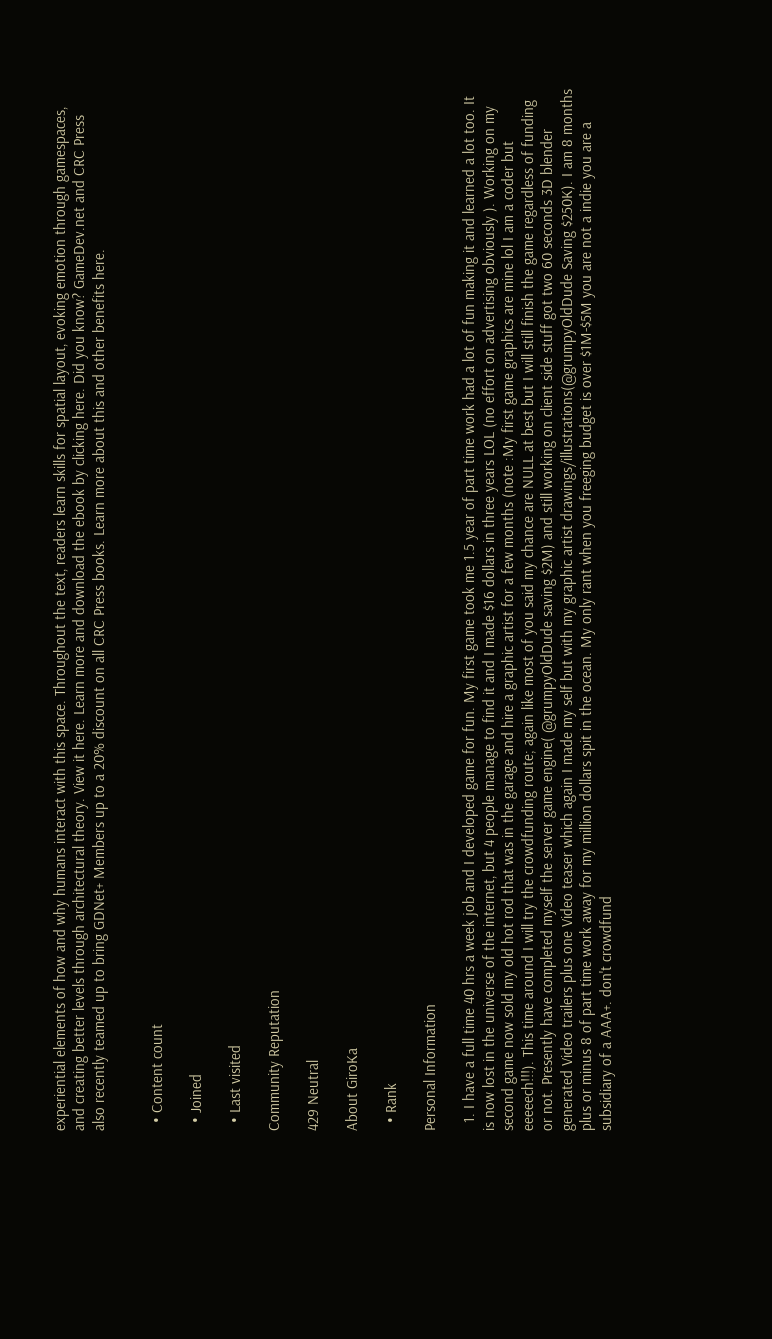experiential elements of how and why humans interact with this space. Throughout the text, readers learn skills for spatial layout, evoking emotion through gamespaces, and creating better levels through architectural theory. View it here. Learn more and download the ebook by clicking here. Did you know? GameDev.net and CRC Press also recently teamed up to bring GDNet+ Members up to a 20% discount on all CRC Press books. Learn more about this and other benefits here.


  • Content count

  • Joined

  • Last visited

Community Reputation

429 Neutral

About GiroKa

  • Rank

Personal Information

  1. I have a full time 40 hrs a week job and I developed game for fun. My first game took me 1.5 year of part time work had a lot of fun making it and learned a lot too. It is now lost in the universe of the internet, but 4 people manage to find it and I made $16 dollars in three years LOL (no effort on advertising obviously ). Working on my second game now sold my old hot rod that was in the garage and hire a graphic artist for a few months (note :My first game graphics are mine lol I am a coder but eeeeech!!!). This time around I will try the crowdfunding route; again like most of you said my chance are NULL at best but I will still finish the game regardless of funding or not. Presently have completed myself the server game engine( @grumpyOldDude saving $2M) and still working on client side stuff got two 60 seconds 3D blender generated Video trailers plus one Video teaser which again I made my self but with my graphic artist drawings/illustrations(@grumpyOldDude Saving $250K). I am 8 months plus or minus 8 of part time work away for my million dollars spit in the ocean. My only rant when you freeging budget is over $1M-$5M you are not a indie you are a subsidiary of a AAA+. don't crowdfund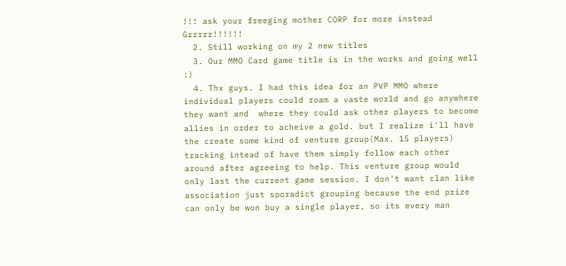!!! ask your freeging mother CORP for more instead Grrrrr!!!!!!
  2. Still working on my 2 new titles
  3. Our MMO Card game title is in the works and going well :)
  4. Thx guys. I had this idea for an PVP MMO where individual players could roam a vaste world and go anywhere they want and  where they could ask other players to become allies in order to acheive a gold. but I realize i'll have the create some kind of venture group(Max. 15 players) tracking intead of have them simply follow each other around after agreeing to help. This venture group would only last the current game session. I don't want clan like association just sporadict grouping because the end prize can only be won buy a single player, so its every man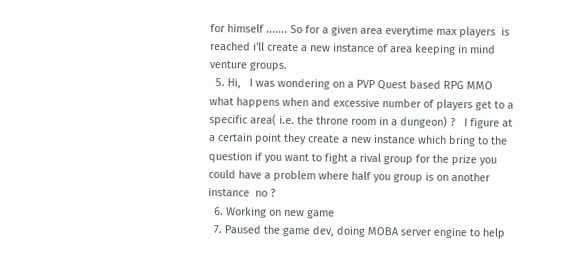for himself ....... So for a given area everytime max players  is reached i'll create a new instance of area keeping in mind venture groups.
  5. Hi,   I was wondering on a PVP Quest based RPG MMO what happens when and excessive number of players get to a specific area( i.e. the throne room in a dungeon) ?   I figure at a certain point they create a new instance which bring to the question if you want to fight a rival group for the prize you could have a problem where half you group is on another instance  no ?
  6. Working on new game
  7. Paused the game dev, doing MOBA server engine to help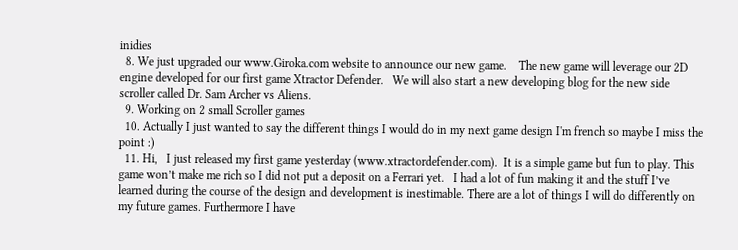inidies
  8. We just upgraded our www.Giroka.com website to announce our new game.    The new game will leverage our 2D engine developed for our first game Xtractor Defender.   We will also start a new developing blog for the new side scroller called Dr. Sam Archer vs Aliens.
  9. Working on 2 small Scroller games
  10. Actually I just wanted to say the different things I would do in my next game design I'm french so maybe I miss the point :)
  11. Hi,   I just released my first game yesterday (www.xtractordefender.com).  It is a simple game but fun to play. This game won’t make me rich so I did not put a deposit on a Ferrari yet.   I had a lot of fun making it and the stuff I’ve learned during the course of the design and development is inestimable. There are a lot of things I will do differently on my future games. Furthermore I have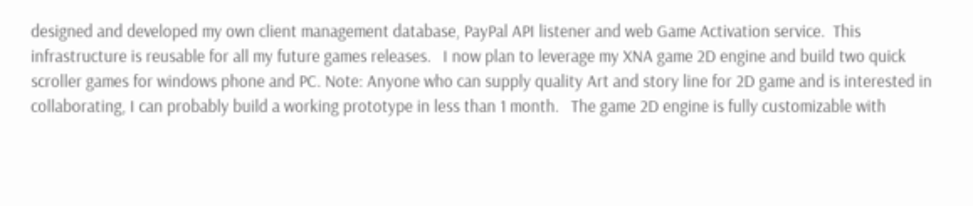designed and developed my own client management database, PayPal API listener and web Game Activation service.  This infrastructure is reusable for all my future games releases.   I now plan to leverage my XNA game 2D engine and build two quick scroller games for windows phone and PC. Note: Anyone who can supply quality Art and story line for 2D game and is interested in collaborating, I can probably build a working prototype in less than 1 month.   The game 2D engine is fully customizable with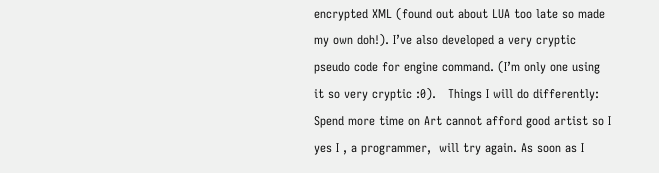encrypted XML (found out about LUA too late so made my own doh!). I’ve also developed a very cryptic pseudo code for engine command. (I’m only one using it so very cryptic :0).   Things I will do differently: Spend more time on Art cannot afford good artist so I yes I , a programmer,  will try again. As soon as I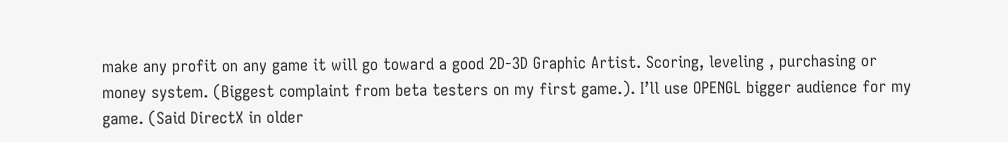make any profit on any game it will go toward a good 2D-3D Graphic Artist. Scoring, leveling , purchasing or money system. (Biggest complaint from beta testers on my first game.). I’ll use OPENGL bigger audience for my game. (Said DirectX in older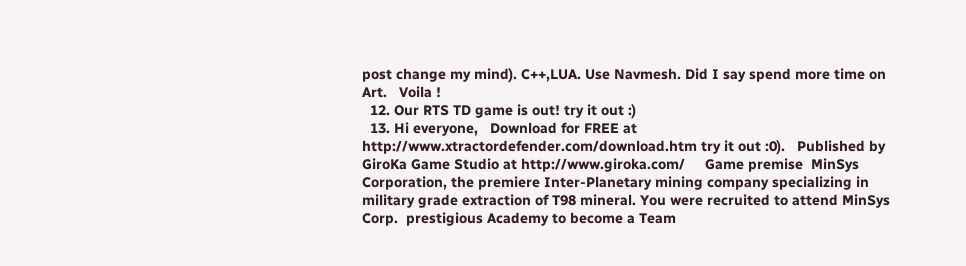post change my mind). C++,LUA. Use Navmesh. Did I say spend more time on Art.   Voila !
  12. Our RTS TD game is out! try it out :)
  13. Hi everyone,   Download for FREE at http://www.xtractordefender.com/download.htm try it out :0).   Published by GiroKa Game Studio at http://www.giroka.com/     Game premise  MinSys Corporation, the premiere Inter-Planetary mining company specializing in military grade extraction of T98 mineral. You were recruited to attend MinSys Corp.  prestigious Academy to become a Team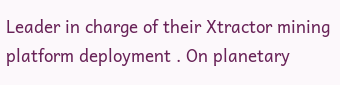Leader in charge of their Xtractor mining platform deployment . On planetary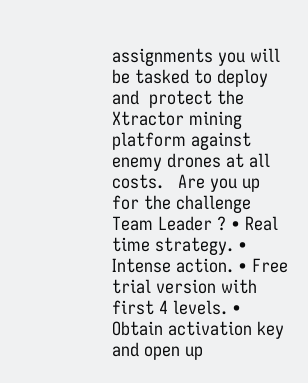assignments you will be tasked to deploy and  protect the Xtractor mining platform against enemy drones at all costs.   Are you up for the challenge Team Leader ? • Real time strategy. • Intense action. • Free trial version with first 4 levels. • Obtain activation key and open up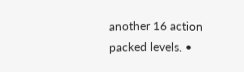another 16 action packed levels. •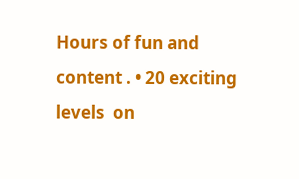Hours of fun and content . • 20 exciting levels  on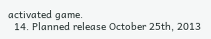activated game.
  14. Planned release October 25th, 2013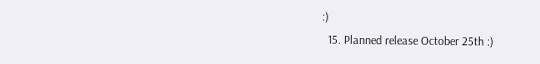:)
  15. Planned release October 25th :)